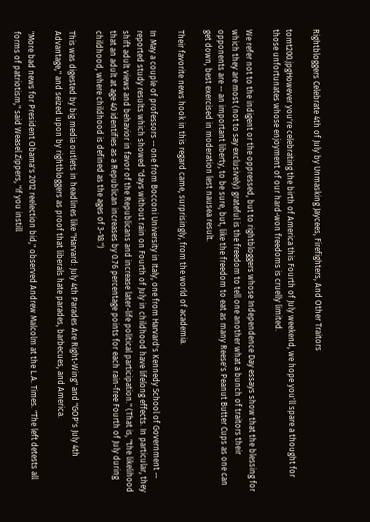Rightbloggers Celebrate 4th of July by Unmasking Jaycees, Firefighters, And Other Traitors

tomt200.jpgHowever you're celebrating the birth of America this Fourth of July weekend, we hope you'll spare a thought for those unfortunates whose enjoyment of our hard-won freedoms is cruelly limited.

We refer not to the indigent or the oppressed, but to rightbloggers whose Independence Day essays show that the blessing for which they are most (not to say exclusively) grateful is the freedom to tell one another what a bunch of traitors their opponents are -- an important liberty, to be sure, but, like the freedom to eat as many Reese's Peanut Butter Cups as one can get down, best exercised in moderation lest nausea result.

Their favorite news hook in this regard came, surprisingly, from the world of academia.

In May a couple of professors -- one from Bocconi University in Italy, one from Harvard's Kennedy School of Government -- reported study results which showed "days without rain on Fourth of July in childhood have lifelong effects. In particular, they shift adult views and behavior in favor of the Republicans and increase later-life political participation." (That is, "the likelihood that an adult at age 40 identifies as a Republican increases by 0.76 percentage points for each rain-free Fourth of July during childhood, where childhood is defined as the ages of 3-18.")

This was digested by big media outlets in headlines like "Harvard: July 4th Parades Are Right-Wing" and "GOP's July 4th Advantage," and seized upon by rightbloggers as proof that liberals hate parades, barbecues, and America.

"More bad news for President Obama's 2012 reelection bid," observed Andrew Malcolm at the L.A. Times. "The left detests all forms of patriotism," said Weasel Zippers, "if you instill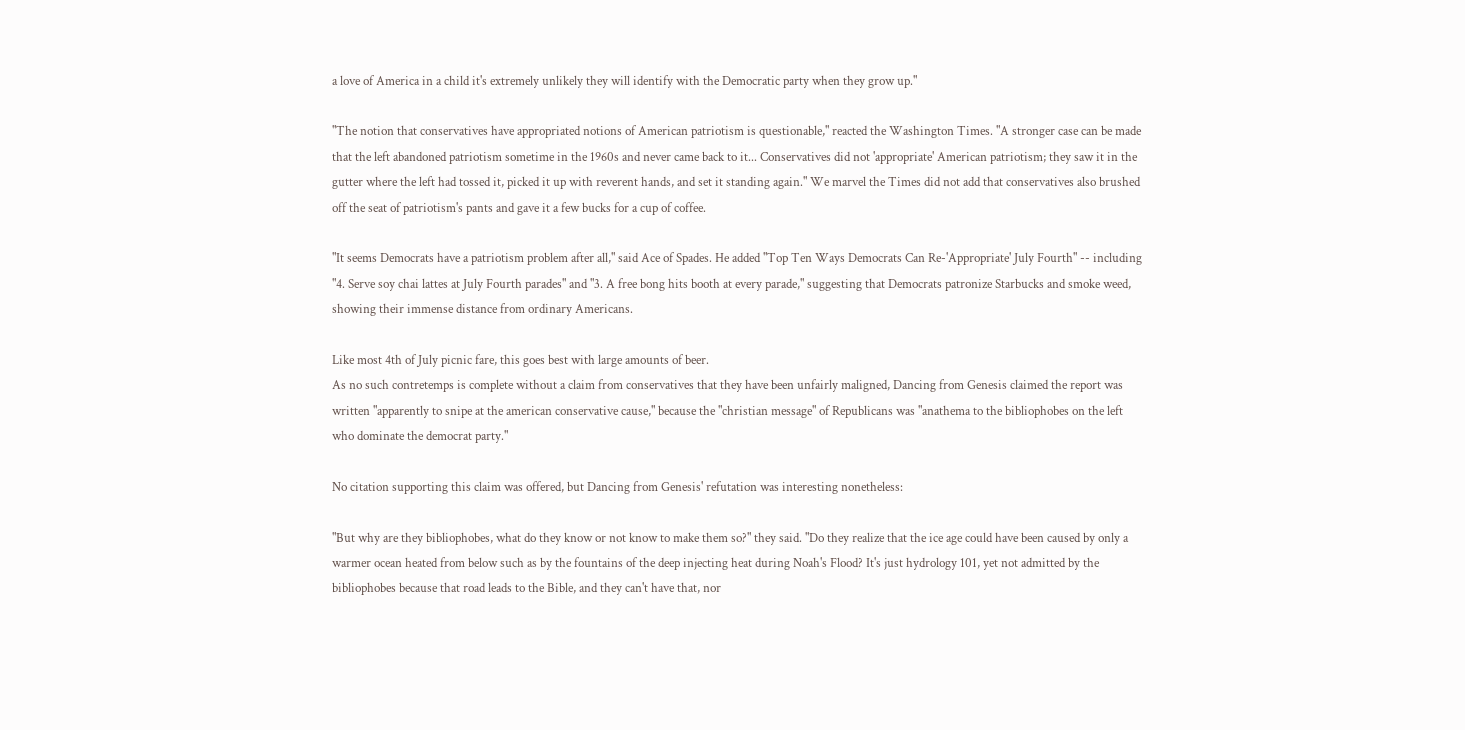a love of America in a child it's extremely unlikely they will identify with the Democratic party when they grow up."

"The notion that conservatives have appropriated notions of American patriotism is questionable," reacted the Washington Times. "A stronger case can be made that the left abandoned patriotism sometime in the 1960s and never came back to it... Conservatives did not 'appropriate' American patriotism; they saw it in the gutter where the left had tossed it, picked it up with reverent hands, and set it standing again." We marvel the Times did not add that conservatives also brushed off the seat of patriotism's pants and gave it a few bucks for a cup of coffee.

"It seems Democrats have a patriotism problem after all," said Ace of Spades. He added "Top Ten Ways Democrats Can Re-'Appropriate' July Fourth" -- including "4. Serve soy chai lattes at July Fourth parades" and "3. A free bong hits booth at every parade," suggesting that Democrats patronize Starbucks and smoke weed, showing their immense distance from ordinary Americans.

Like most 4th of July picnic fare, this goes best with large amounts of beer.
As no such contretemps is complete without a claim from conservatives that they have been unfairly maligned, Dancing from Genesis claimed the report was written "apparently to snipe at the american conservative cause," because the "christian message" of Republicans was "anathema to the bibliophobes on the left who dominate the democrat party."

No citation supporting this claim was offered, but Dancing from Genesis' refutation was interesting nonetheless:

"But why are they bibliophobes, what do they know or not know to make them so?" they said. "Do they realize that the ice age could have been caused by only a warmer ocean heated from below such as by the fountains of the deep injecting heat during Noah's Flood? It's just hydrology 101, yet not admitted by the bibliophobes because that road leads to the Bible, and they can't have that, nor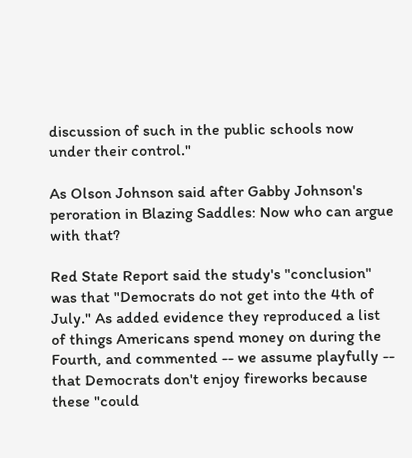discussion of such in the public schools now under their control."

As Olson Johnson said after Gabby Johnson's peroration in Blazing Saddles: Now who can argue with that?

Red State Report said the study's "conclusion" was that "Democrats do not get into the 4th of July." As added evidence they reproduced a list of things Americans spend money on during the Fourth, and commented -- we assume playfully -- that Democrats don't enjoy fireworks because these "could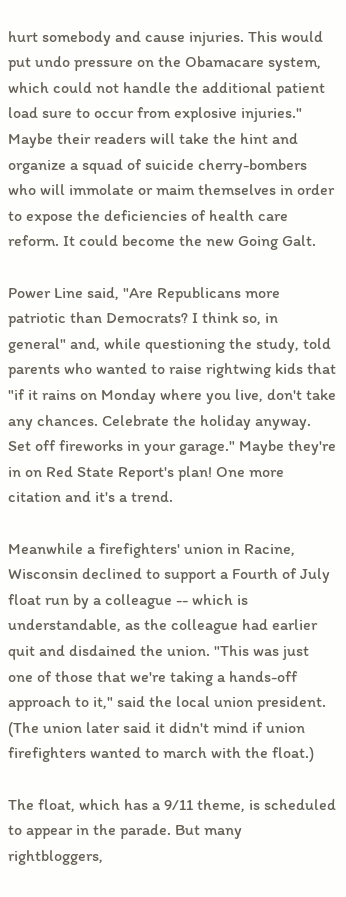hurt somebody and cause injuries. This would put undo pressure on the Obamacare system, which could not handle the additional patient load sure to occur from explosive injuries." Maybe their readers will take the hint and organize a squad of suicide cherry-bombers who will immolate or maim themselves in order to expose the deficiencies of health care reform. It could become the new Going Galt.

Power Line said, "Are Republicans more patriotic than Democrats? I think so, in general" and, while questioning the study, told parents who wanted to raise rightwing kids that "if it rains on Monday where you live, don't take any chances. Celebrate the holiday anyway. Set off fireworks in your garage." Maybe they're in on Red State Report's plan! One more citation and it's a trend.

Meanwhile a firefighters' union in Racine, Wisconsin declined to support a Fourth of July float run by a colleague -- which is understandable, as the colleague had earlier quit and disdained the union. "This was just one of those that we're taking a hands-off approach to it," said the local union president. (The union later said it didn't mind if union firefighters wanted to march with the float.)

The float, which has a 9/11 theme, is scheduled to appear in the parade. But many rightbloggers,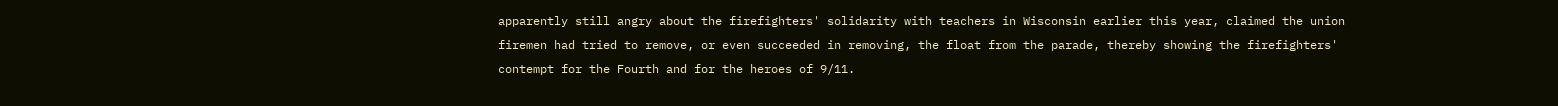apparently still angry about the firefighters' solidarity with teachers in Wisconsin earlier this year, claimed the union firemen had tried to remove, or even succeeded in removing, the float from the parade, thereby showing the firefighters' contempt for the Fourth and for the heroes of 9/11.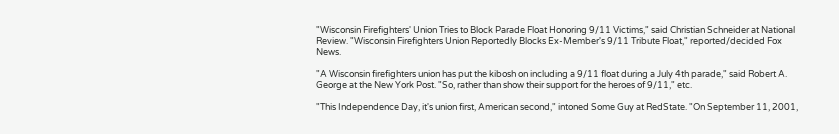"Wisconsin Firefighters' Union Tries to Block Parade Float Honoring 9/11 Victims," said Christian Schneider at National Review. "Wisconsin Firefighters Union Reportedly Blocks Ex-Member's 9/11 Tribute Float," reported/decided Fox News.

"A Wisconsin firefighters union has put the kibosh on including a 9/11 float during a July 4th parade," said Robert A. George at the New York Post. "So, rather than show their support for the heroes of 9/11," etc.

"This Independence Day, it's union first, American second," intoned Some Guy at RedState. "On September 11, 2001,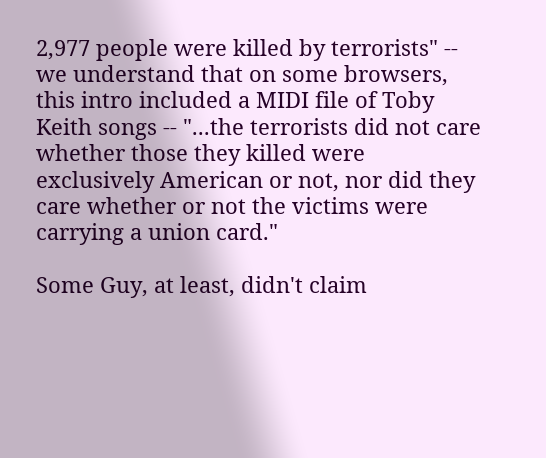2,977 people were killed by terrorists" -- we understand that on some browsers, this intro included a MIDI file of Toby Keith songs -- "...the terrorists did not care whether those they killed were exclusively American or not, nor did they care whether or not the victims were carrying a union card."

Some Guy, at least, didn't claim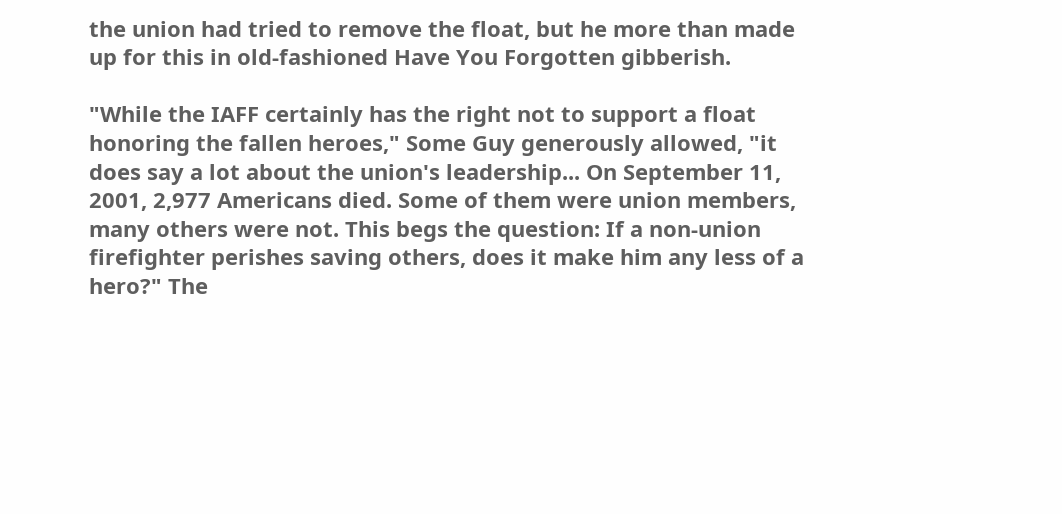the union had tried to remove the float, but he more than made up for this in old-fashioned Have You Forgotten gibberish.

"While the IAFF certainly has the right not to support a float honoring the fallen heroes," Some Guy generously allowed, "it does say a lot about the union's leadership... On September 11, 2001, 2,977 Americans died. Some of them were union members, many others were not. This begs the question: If a non-union firefighter perishes saving others, does it make him any less of a hero?" The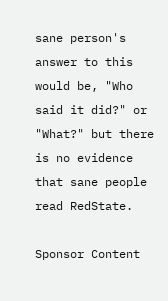sane person's answer to this would be, "Who said it did?" or "What?" but there is no evidence that sane people read RedState.

Sponsor Content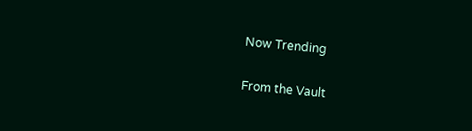Now Trending

From the Vault